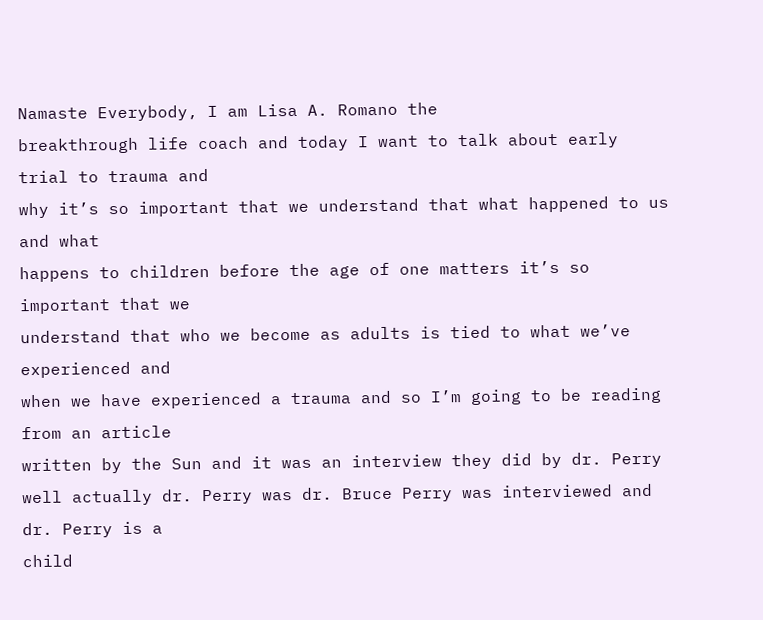Namaste Everybody, I am Lisa A. Romano the
breakthrough life coach and today I want to talk about early trial to trauma and
why it’s so important that we understand that what happened to us and what
happens to children before the age of one matters it’s so important that we
understand that who we become as adults is tied to what we’ve experienced and
when we have experienced a trauma and so I’m going to be reading from an article
written by the Sun and it was an interview they did by dr. Perry
well actually dr. Perry was dr. Bruce Perry was interviewed and dr. Perry is a
child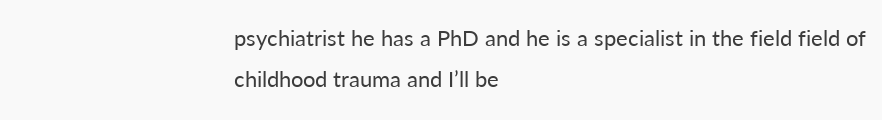psychiatrist he has a PhD and he is a specialist in the field field of
childhood trauma and I’ll be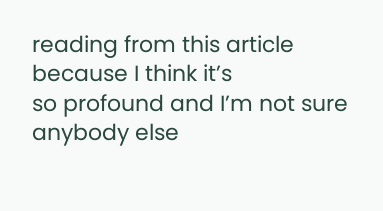reading from this article because I think it’s
so profound and I’m not sure anybody else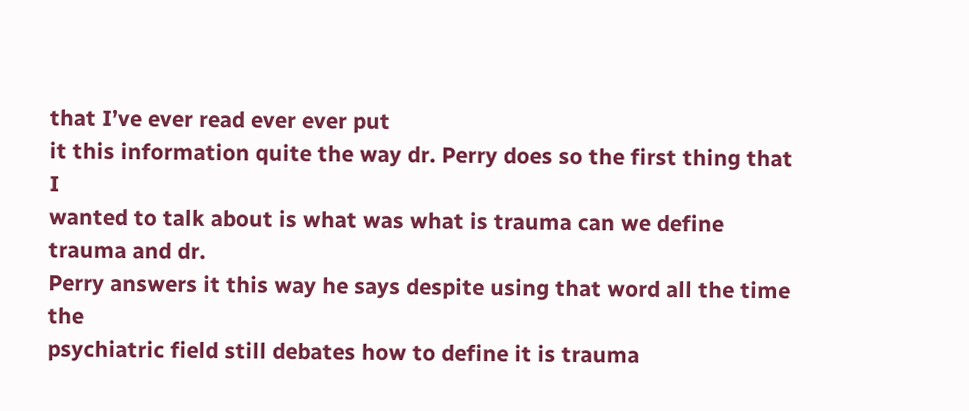that I’ve ever read ever ever put
it this information quite the way dr. Perry does so the first thing that I
wanted to talk about is what was what is trauma can we define trauma and dr.
Perry answers it this way he says despite using that word all the time the
psychiatric field still debates how to define it is trauma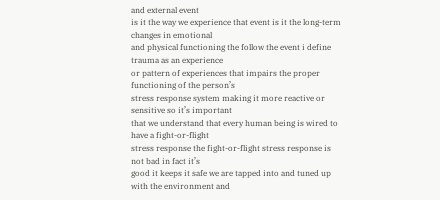and external event
is it the way we experience that event is it the long-term changes in emotional
and physical functioning the follow the event i define trauma as an experience
or pattern of experiences that impairs the proper functioning of the person’s
stress response system making it more reactive or sensitive so it’s important
that we understand that every human being is wired to have a fight-or-flight
stress response the fight-or-flight stress response is not bad in fact it’s
good it keeps it safe we are tapped into and tuned up with the environment and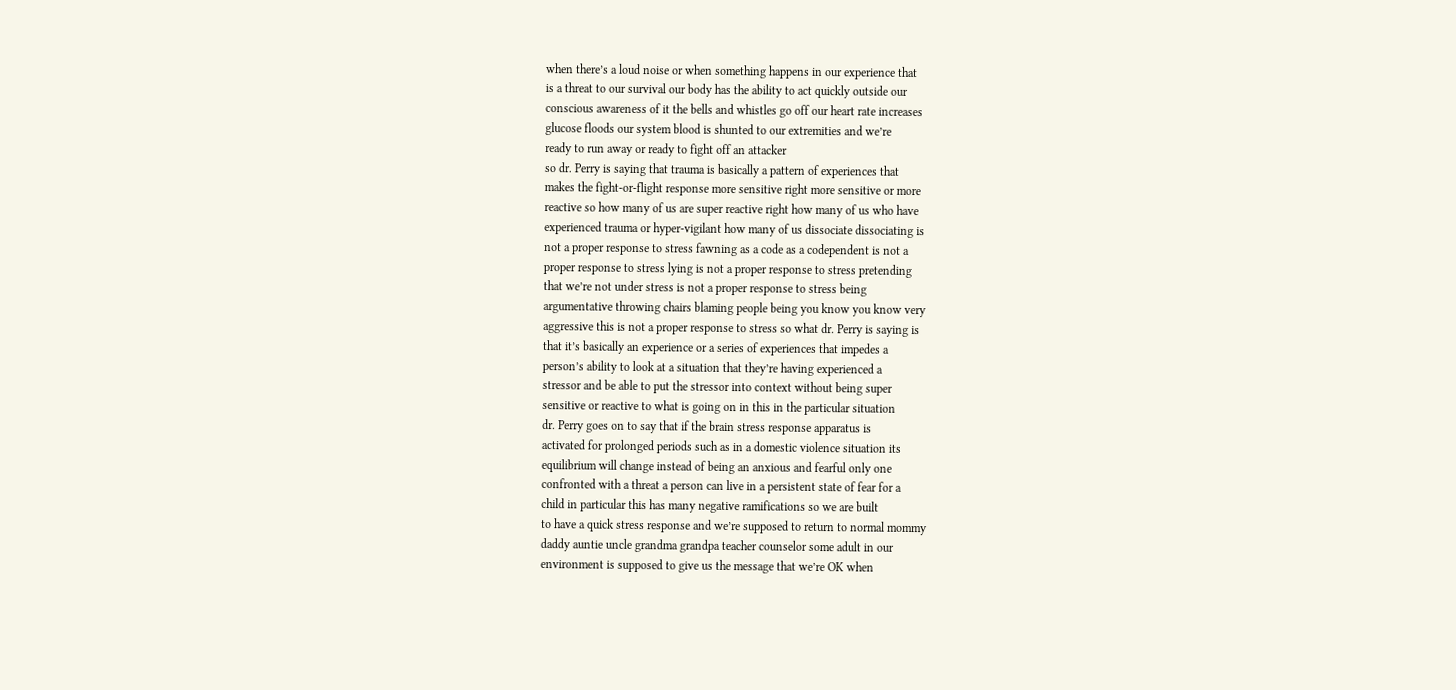when there’s a loud noise or when something happens in our experience that
is a threat to our survival our body has the ability to act quickly outside our
conscious awareness of it the bells and whistles go off our heart rate increases
glucose floods our system blood is shunted to our extremities and we’re
ready to run away or ready to fight off an attacker
so dr. Perry is saying that trauma is basically a pattern of experiences that
makes the fight-or-flight response more sensitive right more sensitive or more
reactive so how many of us are super reactive right how many of us who have
experienced trauma or hyper-vigilant how many of us dissociate dissociating is
not a proper response to stress fawning as a code as a codependent is not a
proper response to stress lying is not a proper response to stress pretending
that we’re not under stress is not a proper response to stress being
argumentative throwing chairs blaming people being you know you know very
aggressive this is not a proper response to stress so what dr. Perry is saying is
that it’s basically an experience or a series of experiences that impedes a
person’s ability to look at a situation that they’re having experienced a
stressor and be able to put the stressor into context without being super
sensitive or reactive to what is going on in this in the particular situation
dr. Perry goes on to say that if the brain stress response apparatus is
activated for prolonged periods such as in a domestic violence situation its
equilibrium will change instead of being an anxious and fearful only one
confronted with a threat a person can live in a persistent state of fear for a
child in particular this has many negative ramifications so we are built
to have a quick stress response and we’re supposed to return to normal mommy
daddy auntie uncle grandma grandpa teacher counselor some adult in our
environment is supposed to give us the message that we’re OK when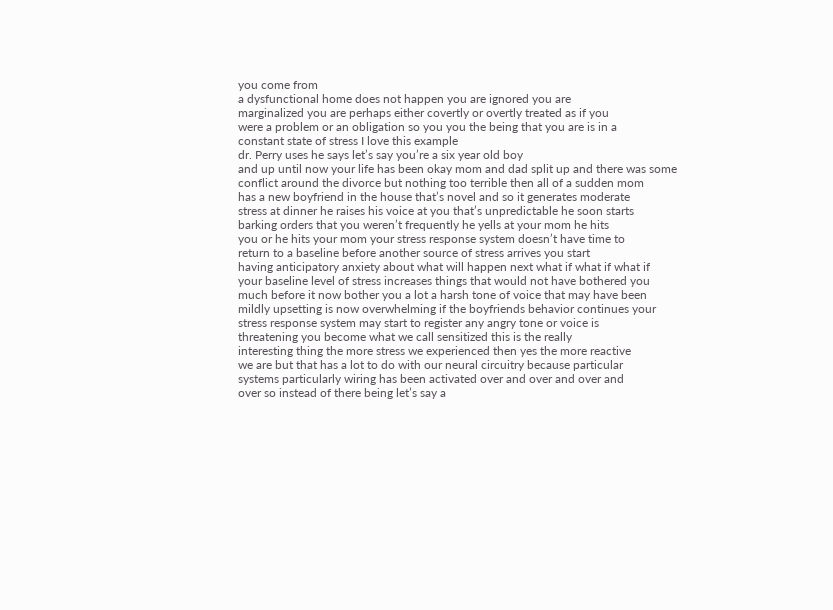you come from
a dysfunctional home does not happen you are ignored you are
marginalized you are perhaps either covertly or overtly treated as if you
were a problem or an obligation so you you the being that you are is in a
constant state of stress I love this example
dr. Perry uses he says let’s say you’re a six year old boy
and up until now your life has been okay mom and dad split up and there was some
conflict around the divorce but nothing too terrible then all of a sudden mom
has a new boyfriend in the house that’s novel and so it generates moderate
stress at dinner he raises his voice at you that’s unpredictable he soon starts
barking orders that you weren’t frequently he yells at your mom he hits
you or he hits your mom your stress response system doesn’t have time to
return to a baseline before another source of stress arrives you start
having anticipatory anxiety about what will happen next what if what if what if
your baseline level of stress increases things that would not have bothered you
much before it now bother you a lot a harsh tone of voice that may have been
mildly upsetting is now overwhelming if the boyfriends behavior continues your
stress response system may start to register any angry tone or voice is
threatening you become what we call sensitized this is the really
interesting thing the more stress we experienced then yes the more reactive
we are but that has a lot to do with our neural circuitry because particular
systems particularly wiring has been activated over and over and over and
over so instead of there being let’s say a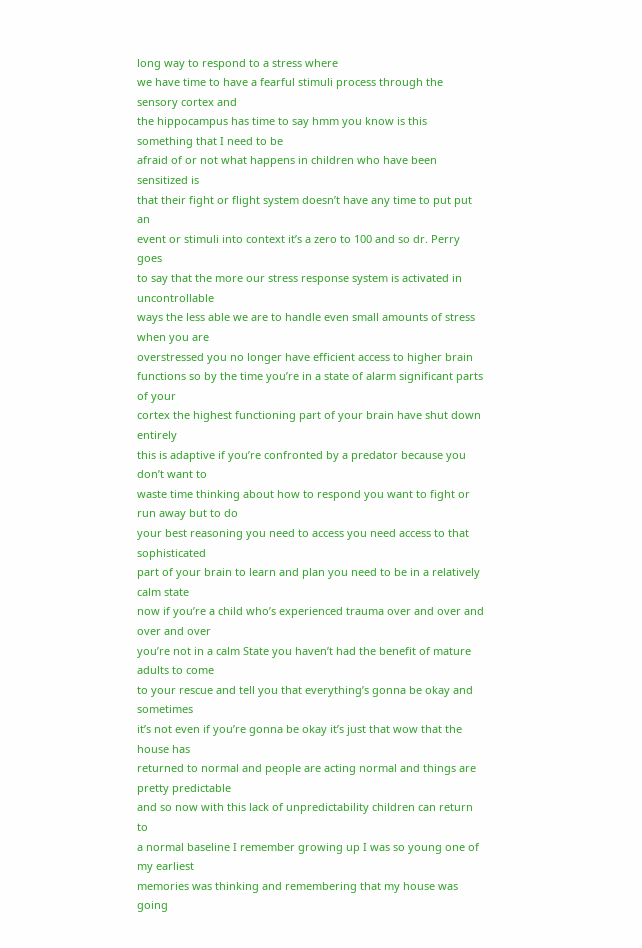long way to respond to a stress where
we have time to have a fearful stimuli process through the sensory cortex and
the hippocampus has time to say hmm you know is this something that I need to be
afraid of or not what happens in children who have been sensitized is
that their fight or flight system doesn’t have any time to put put an
event or stimuli into context it’s a zero to 100 and so dr. Perry goes
to say that the more our stress response system is activated in uncontrollable
ways the less able we are to handle even small amounts of stress when you are
overstressed you no longer have efficient access to higher brain
functions so by the time you’re in a state of alarm significant parts of your
cortex the highest functioning part of your brain have shut down entirely
this is adaptive if you’re confronted by a predator because you don’t want to
waste time thinking about how to respond you want to fight or run away but to do
your best reasoning you need to access you need access to that sophisticated
part of your brain to learn and plan you need to be in a relatively calm state
now if you’re a child who’s experienced trauma over and over and over and over
you’re not in a calm State you haven’t had the benefit of mature adults to come
to your rescue and tell you that everything’s gonna be okay and sometimes
it’s not even if you’re gonna be okay it’s just that wow that the house has
returned to normal and people are acting normal and things are pretty predictable
and so now with this lack of unpredictability children can return to
a normal baseline I remember growing up I was so young one of my earliest
memories was thinking and remembering that my house was going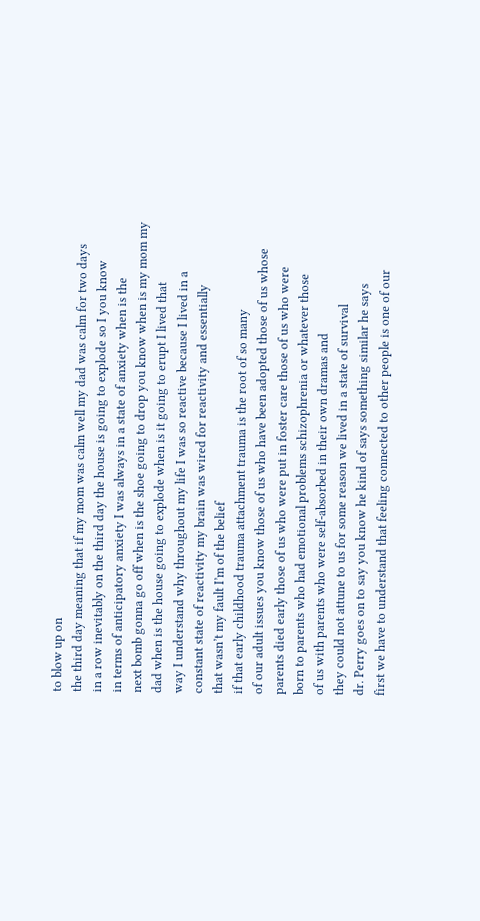to blow up on
the third day meaning that if my mom was calm well my dad was calm for two days
in a row inevitably on the third day the house is going to explode so I you know
in terms of anticipatory anxiety I was always in a state of anxiety when is the
next bomb gonna go off when is the shoe going to drop you know when is my mom my
dad when is the house going to explode when is it going to erupt I lived that
way I understand why throughout my life I was so reactive because I lived in a
constant state of reactivity my brain was wired for reactivity and essentially
that wasn’t my fault I’m of the belief
if that early childhood trauma attachment trauma is the root of so many
of our adult issues you know those of us who have been adopted those of us whose
parents died early those of us who were put in foster care those of us who were
born to parents who had emotional problems schizophrenia or whatever those
of us with parents who were self-absorbed in their own dramas and
they could not attune to us for some reason we lived in a state of survival
dr. Perry goes on to say you know he kind of says something similar he says
first we have to understand that feeling connected to other people is one of our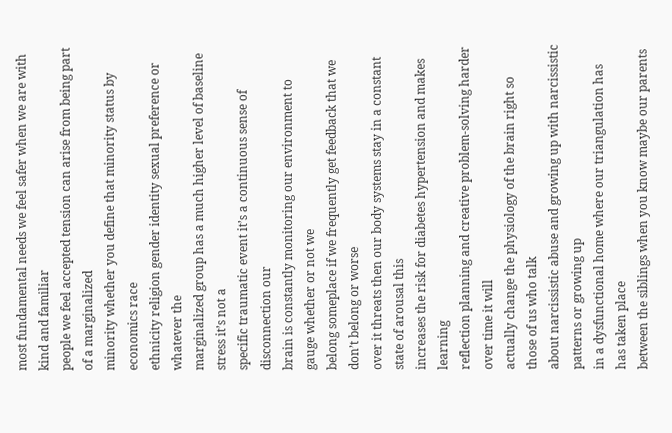most fundamental needs we feel safer when we are with kind and familiar
people we feel accepted tension can arise from being part of a marginalized
minority whether you define that minority status by economics race
ethnicity religion gender identity sexual preference or whatever the
marginalized group has a much higher level of baseline stress it’s not a
specific traumatic event it’s a continuous sense of disconnection our
brain is constantly monitoring our environment to gauge whether or not we
belong someplace if we frequently get feedback that we don’t belong or worse
over it threats then our body systems stay in a constant state of arousal this
increases the risk for diabetes hypertension and makes learning
reflection planning and creative problem-solving harder over time it will
actually change the physiology of the brain right so those of us who talk
about narcissistic abuse and growing up with narcissistic patterns or growing up
in a dysfunctional home where our triangulation has has taken place
between the siblings when you know maybe our parents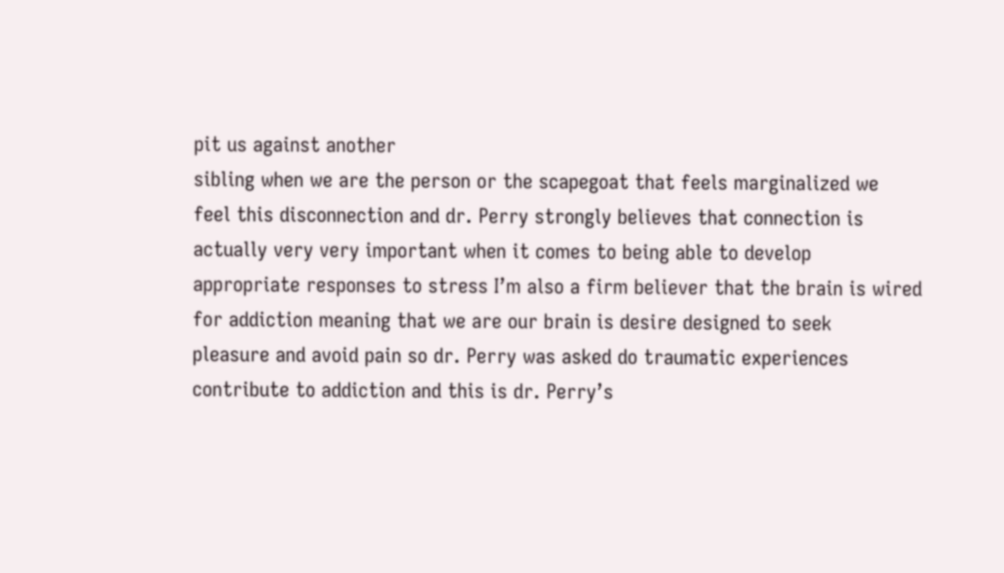pit us against another
sibling when we are the person or the scapegoat that feels marginalized we
feel this disconnection and dr. Perry strongly believes that connection is
actually very very important when it comes to being able to develop
appropriate responses to stress I’m also a firm believer that the brain is wired
for addiction meaning that we are our brain is desire designed to seek
pleasure and avoid pain so dr. Perry was asked do traumatic experiences
contribute to addiction and this is dr. Perry’s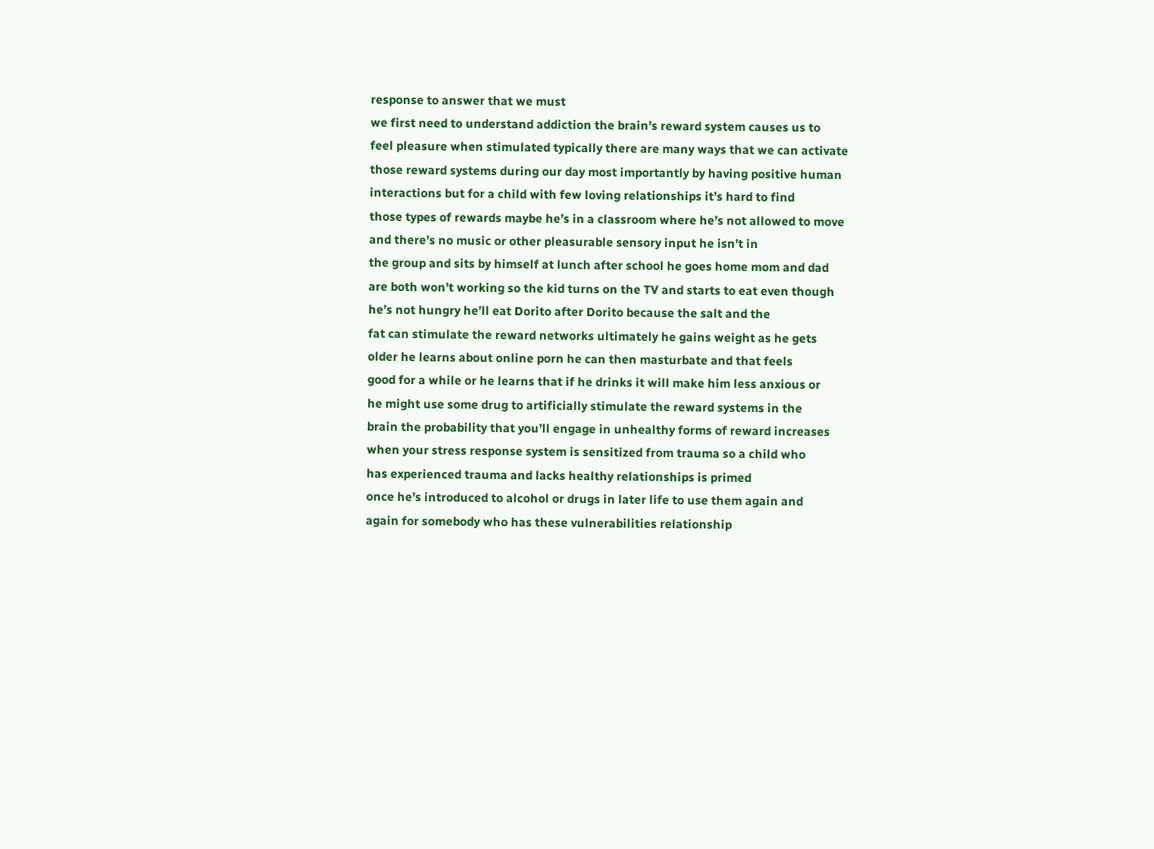response to answer that we must
we first need to understand addiction the brain’s reward system causes us to
feel pleasure when stimulated typically there are many ways that we can activate
those reward systems during our day most importantly by having positive human
interactions but for a child with few loving relationships it’s hard to find
those types of rewards maybe he’s in a classroom where he’s not allowed to move
and there’s no music or other pleasurable sensory input he isn’t in
the group and sits by himself at lunch after school he goes home mom and dad
are both won’t working so the kid turns on the TV and starts to eat even though
he’s not hungry he’ll eat Dorito after Dorito because the salt and the
fat can stimulate the reward networks ultimately he gains weight as he gets
older he learns about online porn he can then masturbate and that feels
good for a while or he learns that if he drinks it will make him less anxious or
he might use some drug to artificially stimulate the reward systems in the
brain the probability that you’ll engage in unhealthy forms of reward increases
when your stress response system is sensitized from trauma so a child who
has experienced trauma and lacks healthy relationships is primed
once he’s introduced to alcohol or drugs in later life to use them again and
again for somebody who has these vulnerabilities relationship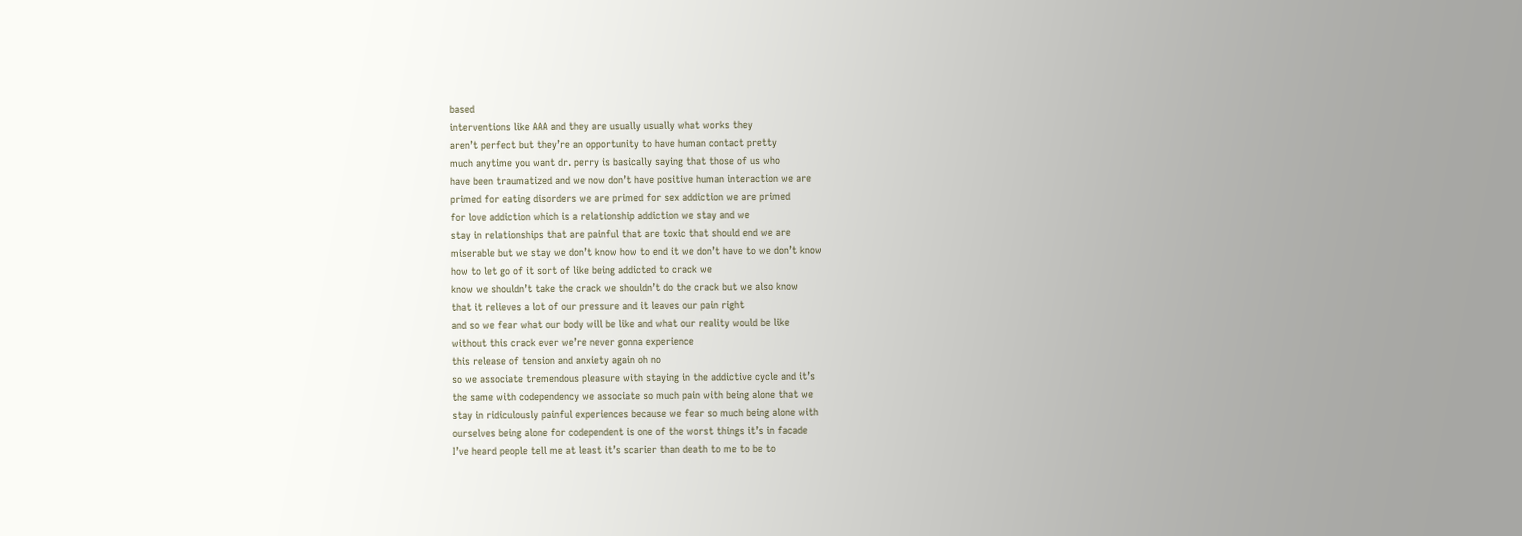based
interventions like AAA and they are usually usually what works they
aren’t perfect but they’re an opportunity to have human contact pretty
much anytime you want dr. perry is basically saying that those of us who
have been traumatized and we now don’t have positive human interaction we are
primed for eating disorders we are primed for sex addiction we are primed
for love addiction which is a relationship addiction we stay and we
stay in relationships that are painful that are toxic that should end we are
miserable but we stay we don’t know how to end it we don’t have to we don’t know
how to let go of it sort of like being addicted to crack we
know we shouldn’t take the crack we shouldn’t do the crack but we also know
that it relieves a lot of our pressure and it leaves our pain right
and so we fear what our body will be like and what our reality would be like
without this crack ever we’re never gonna experience
this release of tension and anxiety again oh no
so we associate tremendous pleasure with staying in the addictive cycle and it’s
the same with codependency we associate so much pain with being alone that we
stay in ridiculously painful experiences because we fear so much being alone with
ourselves being alone for codependent is one of the worst things it’s in facade
I’ve heard people tell me at least it’s scarier than death to me to be to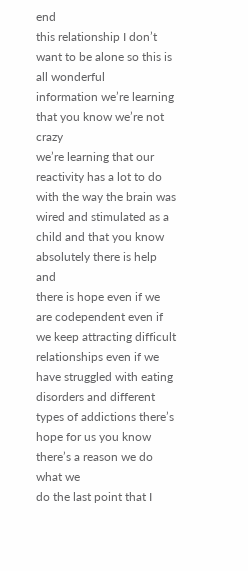end
this relationship I don’t want to be alone so this is all wonderful
information we’re learning that you know we’re not crazy
we’re learning that our reactivity has a lot to do with the way the brain was
wired and stimulated as a child and that you know absolutely there is help and
there is hope even if we are codependent even if we keep attracting difficult
relationships even if we have struggled with eating disorders and different
types of addictions there’s hope for us you know there’s a reason we do what we
do the last point that I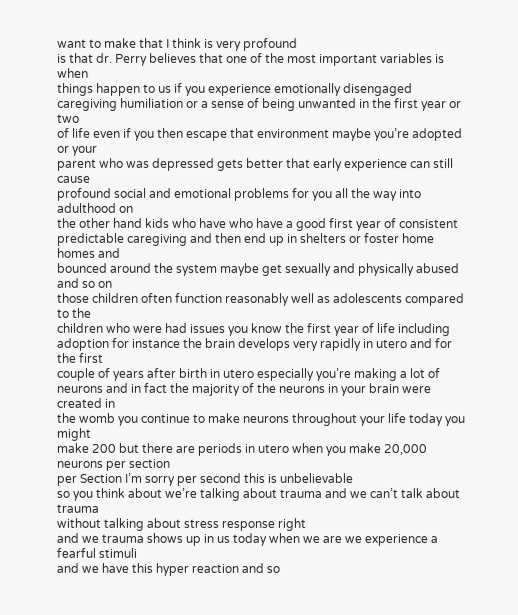want to make that I think is very profound
is that dr. Perry believes that one of the most important variables is when
things happen to us if you experience emotionally disengaged
caregiving humiliation or a sense of being unwanted in the first year or two
of life even if you then escape that environment maybe you’re adopted or your
parent who was depressed gets better that early experience can still cause
profound social and emotional problems for you all the way into adulthood on
the other hand kids who have who have a good first year of consistent
predictable caregiving and then end up in shelters or foster home homes and
bounced around the system maybe get sexually and physically abused and so on
those children often function reasonably well as adolescents compared to the
children who were had issues you know the first year of life including
adoption for instance the brain develops very rapidly in utero and for the first
couple of years after birth in utero especially you’re making a lot of
neurons and in fact the majority of the neurons in your brain were created in
the womb you continue to make neurons throughout your life today you might
make 200 but there are periods in utero when you make 20,000 neurons per section
per Section I’m sorry per second this is unbelievable
so you think about we’re talking about trauma and we can’t talk about trauma
without talking about stress response right
and we trauma shows up in us today when we are we experience a fearful stimuli
and we have this hyper reaction and so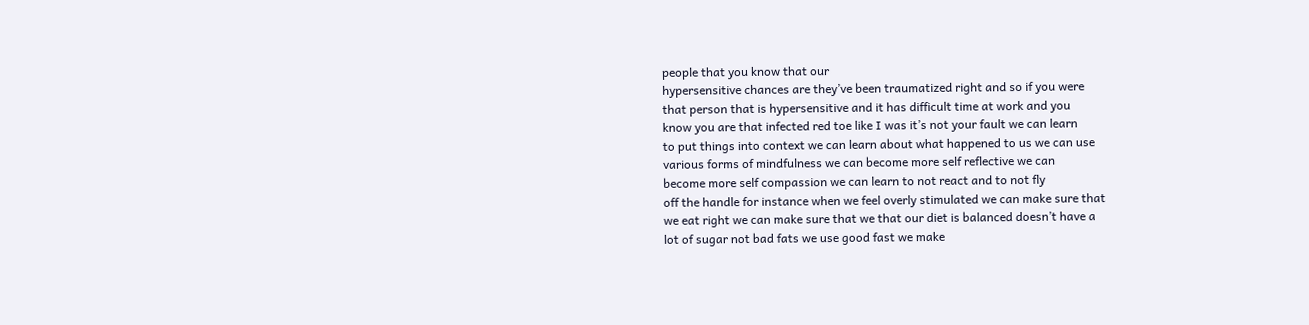people that you know that our
hypersensitive chances are they’ve been traumatized right and so if you were
that person that is hypersensitive and it has difficult time at work and you
know you are that infected red toe like I was it’s not your fault we can learn
to put things into context we can learn about what happened to us we can use
various forms of mindfulness we can become more self reflective we can
become more self compassion we can learn to not react and to not fly
off the handle for instance when we feel overly stimulated we can make sure that
we eat right we can make sure that we that our diet is balanced doesn’t have a
lot of sugar not bad fats we use good fast we make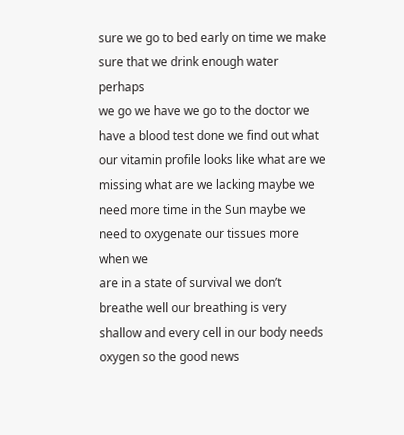sure we go to bed early on time we make sure that we drink enough water perhaps
we go we have we go to the doctor we have a blood test done we find out what
our vitamin profile looks like what are we missing what are we lacking maybe we
need more time in the Sun maybe we need to oxygenate our tissues more when we
are in a state of survival we don’t breathe well our breathing is very
shallow and every cell in our body needs oxygen so the good news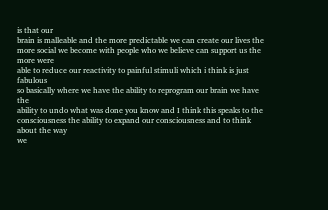is that our
brain is malleable and the more predictable we can create our lives the
more social we become with people who we believe can support us the more were
able to reduce our reactivity to painful stimuli which i think is just fabulous
so basically where we have the ability to reprogram our brain we have the
ability to undo what was done you know and I think this speaks to the
consciousness the ability to expand our consciousness and to think about the way
we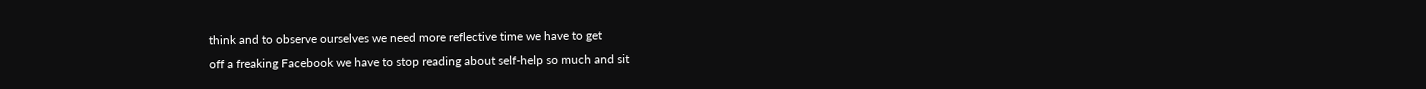think and to observe ourselves we need more reflective time we have to get
off a freaking Facebook we have to stop reading about self-help so much and sit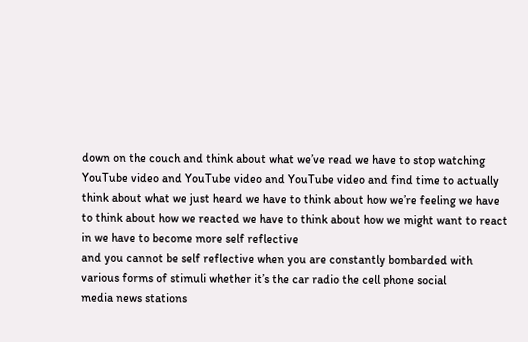down on the couch and think about what we’ve read we have to stop watching
YouTube video and YouTube video and YouTube video and find time to actually
think about what we just heard we have to think about how we’re feeling we have
to think about how we reacted we have to think about how we might want to react
in we have to become more self reflective
and you cannot be self reflective when you are constantly bombarded with
various forms of stimuli whether it’s the car radio the cell phone social
media news stations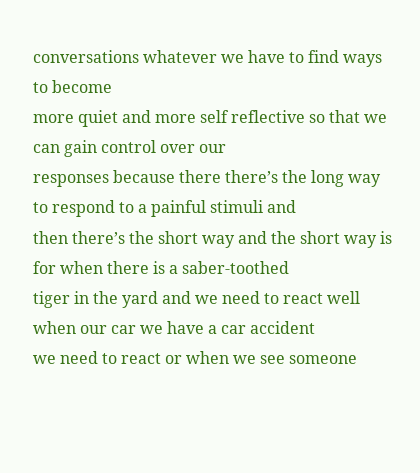conversations whatever we have to find ways to become
more quiet and more self reflective so that we can gain control over our
responses because there there’s the long way to respond to a painful stimuli and
then there’s the short way and the short way is for when there is a saber-toothed
tiger in the yard and we need to react well when our car we have a car accident
we need to react or when we see someone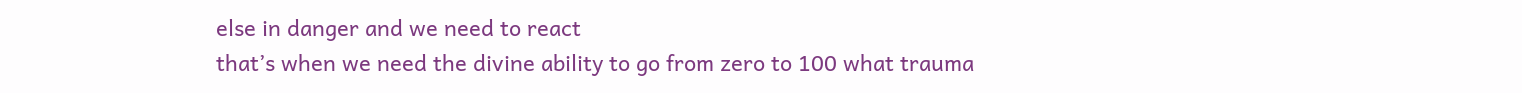else in danger and we need to react
that’s when we need the divine ability to go from zero to 100 what trauma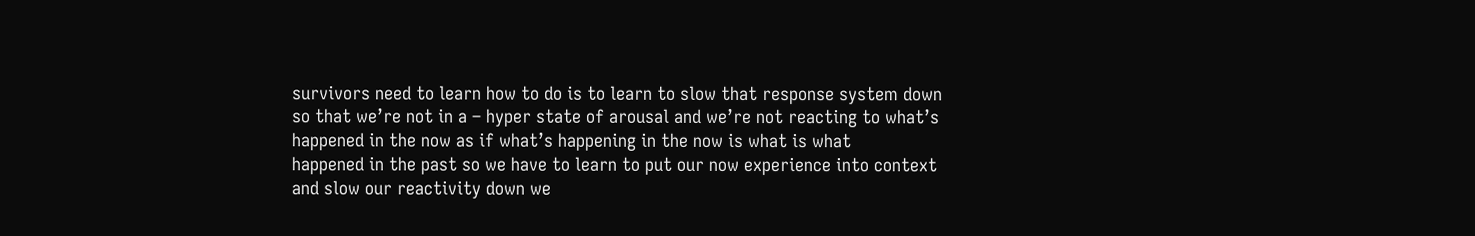survivors need to learn how to do is to learn to slow that response system down
so that we’re not in a – hyper state of arousal and we’re not reacting to what’s
happened in the now as if what’s happening in the now is what is what
happened in the past so we have to learn to put our now experience into context
and slow our reactivity down we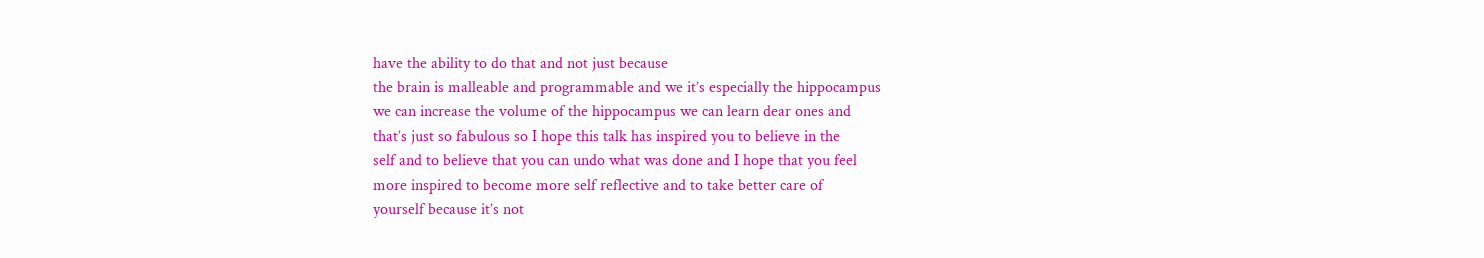have the ability to do that and not just because
the brain is malleable and programmable and we it’s especially the hippocampus
we can increase the volume of the hippocampus we can learn dear ones and
that’s just so fabulous so I hope this talk has inspired you to believe in the
self and to believe that you can undo what was done and I hope that you feel
more inspired to become more self reflective and to take better care of
yourself because it’s not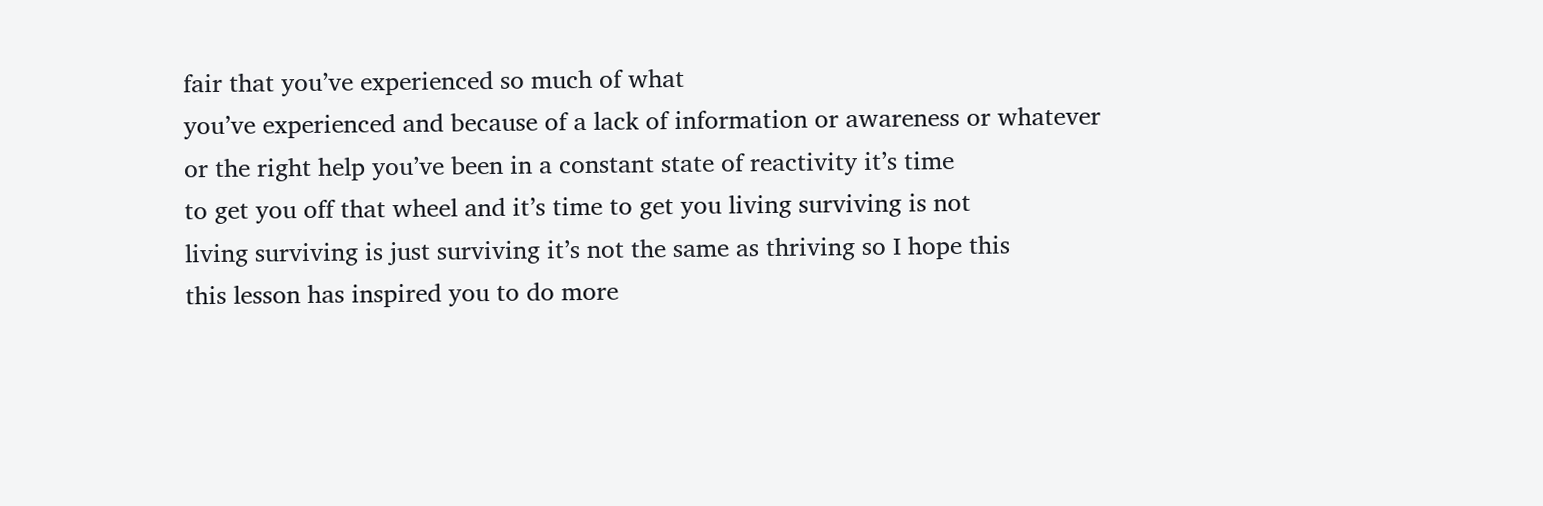fair that you’ve experienced so much of what
you’ve experienced and because of a lack of information or awareness or whatever
or the right help you’ve been in a constant state of reactivity it’s time
to get you off that wheel and it’s time to get you living surviving is not
living surviving is just surviving it’s not the same as thriving so I hope this
this lesson has inspired you to do more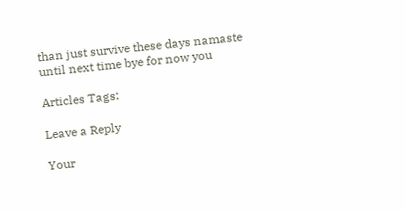than just survive these days namaste
until next time bye for now you

Articles Tags:

Leave a Reply

Your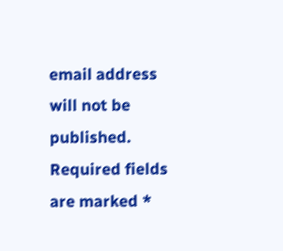email address will not be published. Required fields are marked *